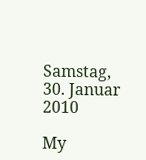Samstag, 30. Januar 2010

My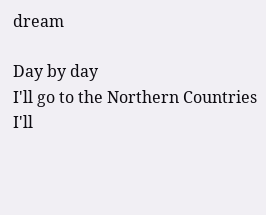dream

Day by day
I'll go to the Northern Countries
I'll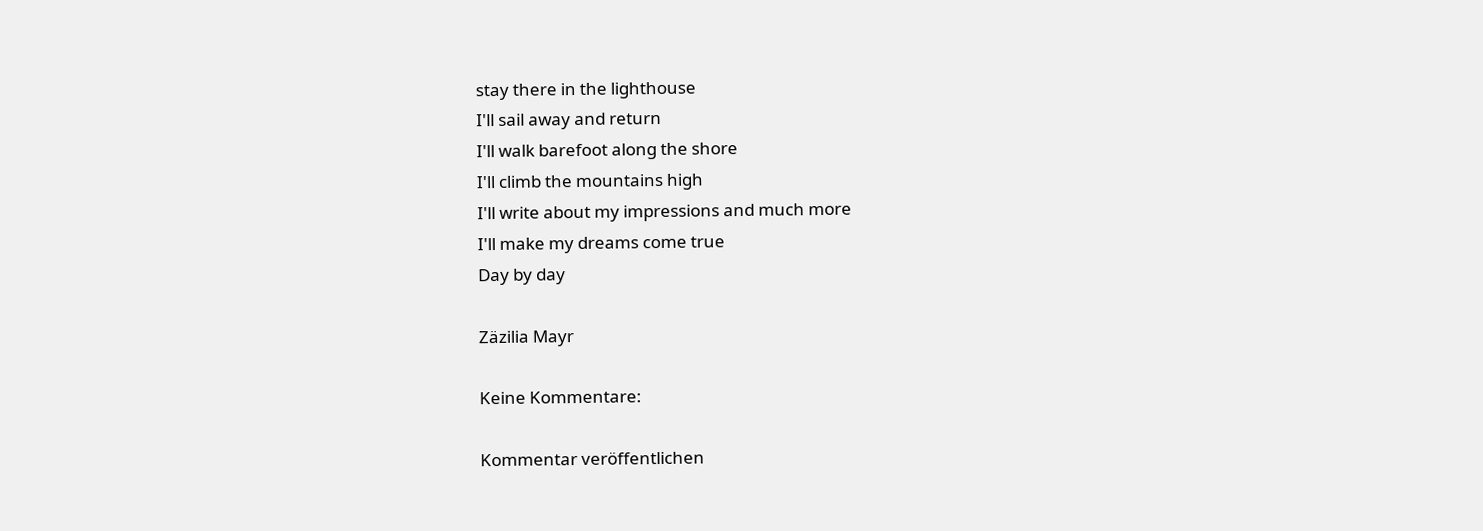stay there in the lighthouse
I'll sail away and return
I'll walk barefoot along the shore
I'll climb the mountains high
I'll write about my impressions and much more
I'll make my dreams come true
Day by day

Zäzilia Mayr

Keine Kommentare:

Kommentar veröffentlichen